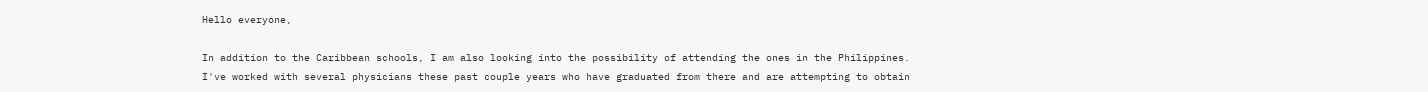Hello everyone,

In addition to the Caribbean schools, I am also looking into the possibility of attending the ones in the Philippines. I've worked with several physicians these past couple years who have graduated from there and are attempting to obtain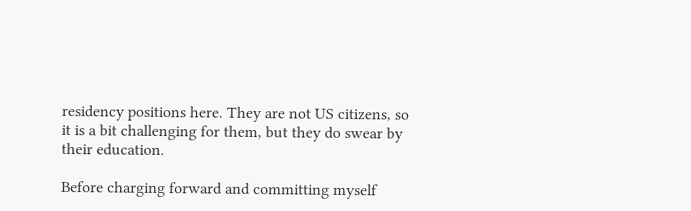residency positions here. They are not US citizens, so it is a bit challenging for them, but they do swear by their education.

Before charging forward and committing myself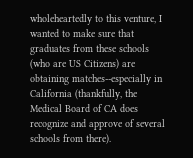wholeheartedly to this venture, I wanted to make sure that graduates from these schools (who are US Citizens) are obtaining matches--especially in California (thankfully, the Medical Board of CA does recognize and approve of several schools from there).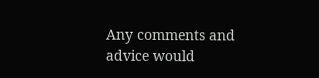Any comments and advice would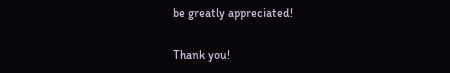be greatly appreciated!

Thank you!